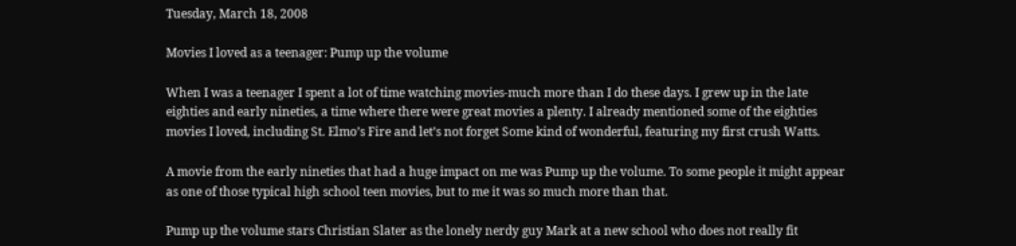Tuesday, March 18, 2008

Movies I loved as a teenager: Pump up the volume

When I was a teenager I spent a lot of time watching movies-much more than I do these days. I grew up in the late eighties and early nineties, a time where there were great movies a plenty. I already mentioned some of the eighties movies I loved, including St. Elmo’s Fire and let’s not forget Some kind of wonderful, featuring my first crush Watts.

A movie from the early nineties that had a huge impact on me was Pump up the volume. To some people it might appear as one of those typical high school teen movies, but to me it was so much more than that.

Pump up the volume stars Christian Slater as the lonely nerdy guy Mark at a new school who does not really fit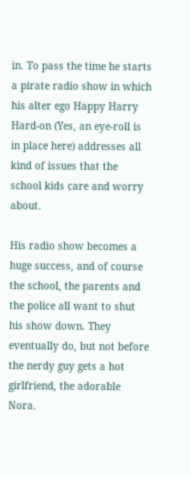in. To pass the time he starts a pirate radio show in which his alter ego Happy Harry Hard-on (Yes, an eye-roll is in place here) addresses all kind of issues that the school kids care and worry about.

His radio show becomes a huge success, and of course the school, the parents and the police all want to shut his show down. They eventually do, but not before the nerdy guy gets a hot girlfriend, the adorable Nora.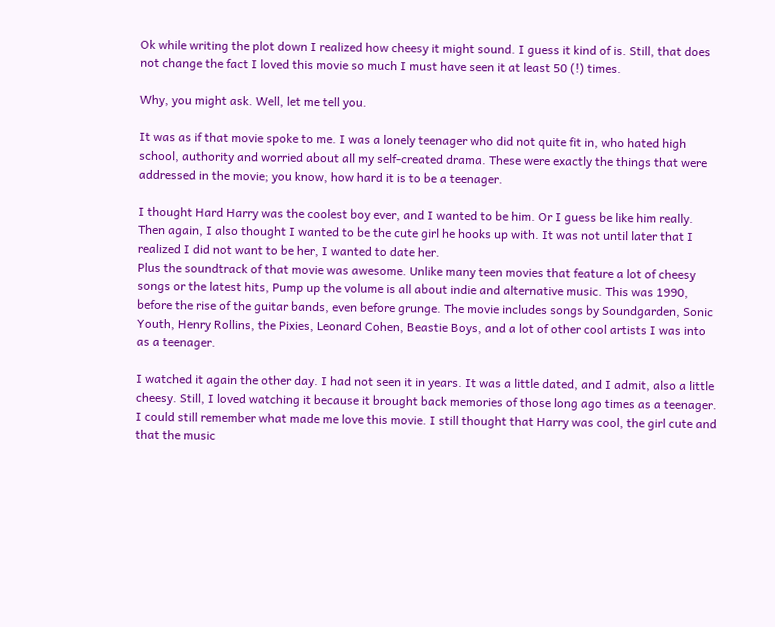Ok while writing the plot down I realized how cheesy it might sound. I guess it kind of is. Still, that does not change the fact I loved this movie so much I must have seen it at least 50 (!) times.

Why, you might ask. Well, let me tell you.

It was as if that movie spoke to me. I was a lonely teenager who did not quite fit in, who hated high school, authority and worried about all my self-created drama. These were exactly the things that were addressed in the movie; you know, how hard it is to be a teenager.

I thought Hard Harry was the coolest boy ever, and I wanted to be him. Or I guess be like him really. Then again, I also thought I wanted to be the cute girl he hooks up with. It was not until later that I realized I did not want to be her, I wanted to date her.
Plus the soundtrack of that movie was awesome. Unlike many teen movies that feature a lot of cheesy songs or the latest hits, Pump up the volume is all about indie and alternative music. This was 1990, before the rise of the guitar bands, even before grunge. The movie includes songs by Soundgarden, Sonic Youth, Henry Rollins, the Pixies, Leonard Cohen, Beastie Boys, and a lot of other cool artists I was into as a teenager.

I watched it again the other day. I had not seen it in years. It was a little dated, and I admit, also a little cheesy. Still, I loved watching it because it brought back memories of those long ago times as a teenager. I could still remember what made me love this movie. I still thought that Harry was cool, the girl cute and that the music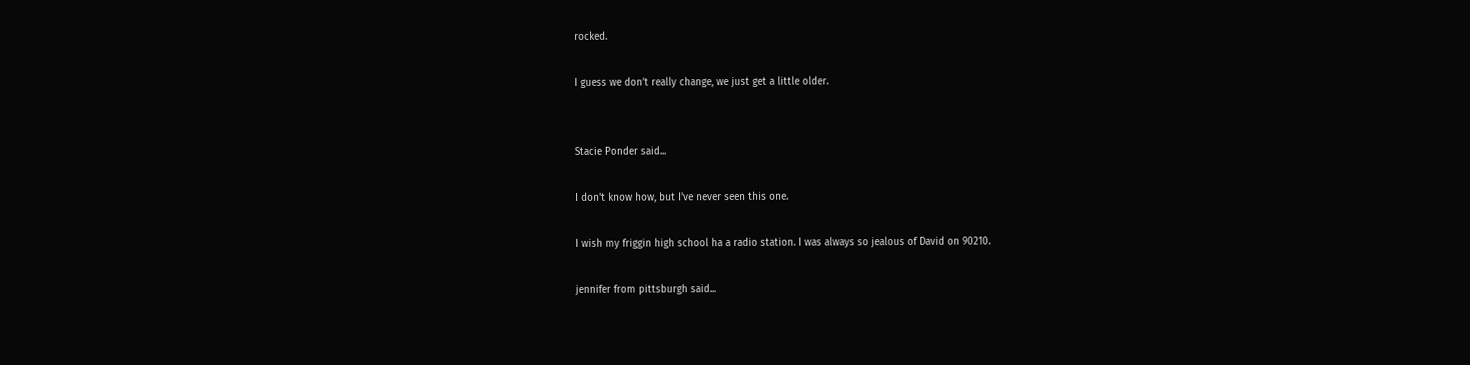rocked.

I guess we don’t really change, we just get a little older.


Stacie Ponder said...

I don't know how, but I've never seen this one.

I wish my friggin high school ha a radio station. I was always so jealous of David on 90210.

jennifer from pittsburgh said...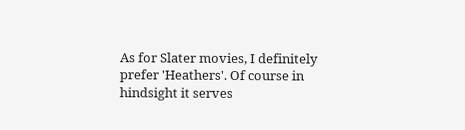As for Slater movies, I definitely prefer 'Heathers'. Of course in hindsight it serves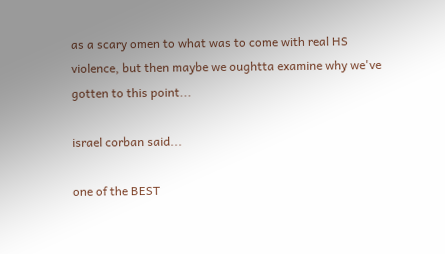as a scary omen to what was to come with real HS violence, but then maybe we oughtta examine why we've gotten to this point...

israel corban said...

one of the BEST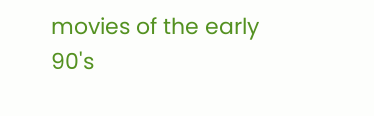movies of the early 90's